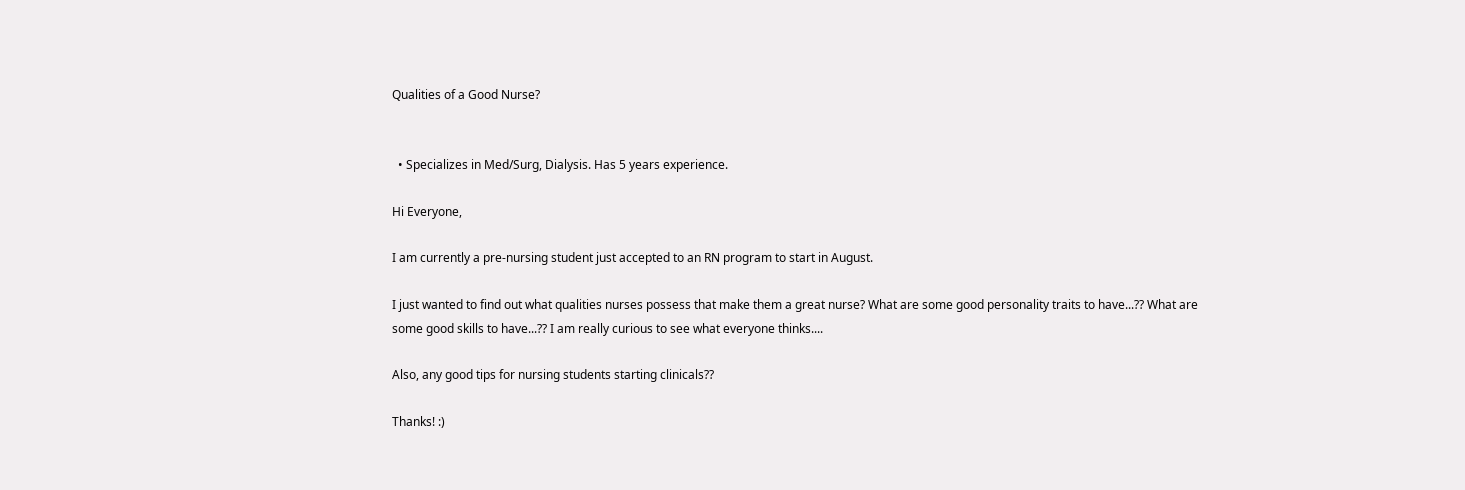Qualities of a Good Nurse?


  • Specializes in Med/Surg, Dialysis. Has 5 years experience.

Hi Everyone,

I am currently a pre-nursing student just accepted to an RN program to start in August.

I just wanted to find out what qualities nurses possess that make them a great nurse? What are some good personality traits to have...?? What are some good skills to have...?? I am really curious to see what everyone thinks....

Also, any good tips for nursing students starting clinicals??

Thanks! :)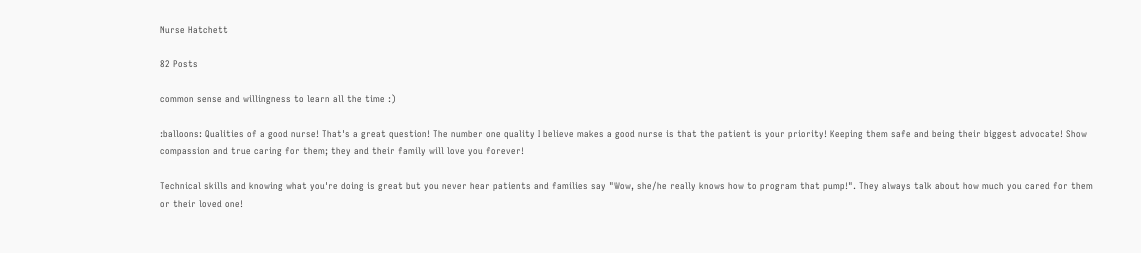Nurse Hatchett

82 Posts

common sense and willingness to learn all the time :)

:balloons: Qualities of a good nurse! That's a great question! The number one quality I believe makes a good nurse is that the patient is your priority! Keeping them safe and being their biggest advocate! Show compassion and true caring for them; they and their family will love you forever!

Technical skills and knowing what you're doing is great but you never hear patients and families say "Wow, she/he really knows how to program that pump!". They always talk about how much you cared for them or their loved one!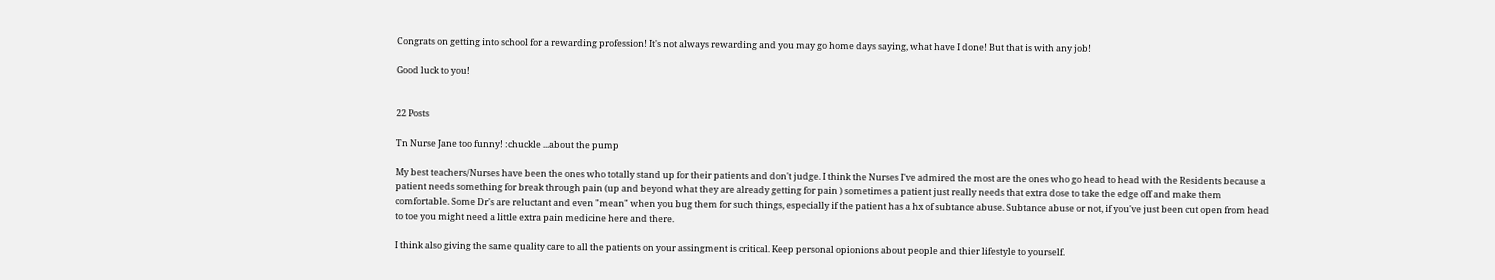Congrats on getting into school for a rewarding profession! It's not always rewarding and you may go home days saying, what have I done! But that is with any job!

Good luck to you!


22 Posts

Tn Nurse Jane too funny! :chuckle ...about the pump

My best teachers/Nurses have been the ones who totally stand up for their patients and don't judge. I think the Nurses I've admired the most are the ones who go head to head with the Residents because a patient needs something for break through pain (up and beyond what they are already getting for pain ) sometimes a patient just really needs that extra dose to take the edge off and make them comfortable. Some Dr's are reluctant and even "mean" when you bug them for such things, especially if the patient has a hx of subtance abuse. Subtance abuse or not, if you've just been cut open from head to toe you might need a little extra pain medicine here and there.

I think also giving the same quality care to all the patients on your assingment is critical. Keep personal opionions about people and thier lifestyle to yourself.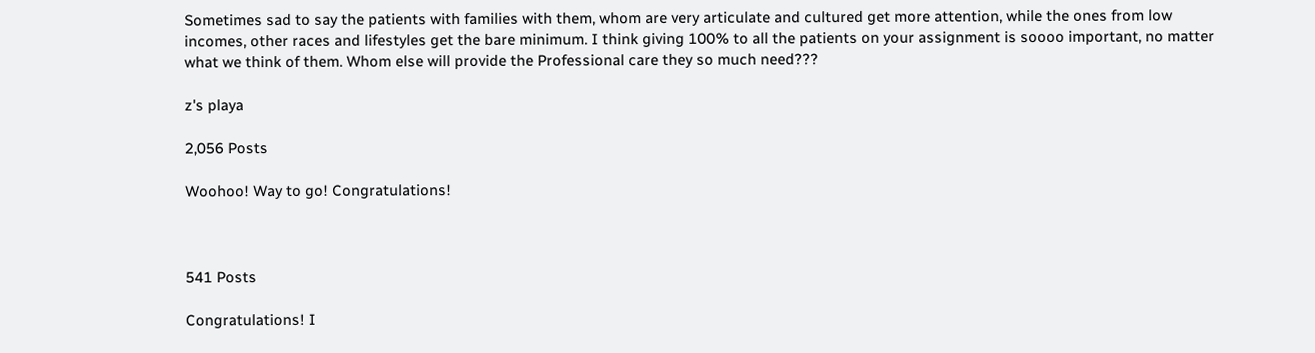Sometimes sad to say the patients with families with them, whom are very articulate and cultured get more attention, while the ones from low incomes, other races and lifestyles get the bare minimum. I think giving 100% to all the patients on your assignment is soooo important, no matter what we think of them. Whom else will provide the Professional care they so much need???

z's playa

2,056 Posts

Woohoo! Way to go! Congratulations!



541 Posts

Congratulations! I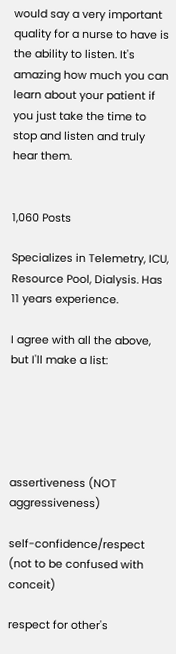would say a very important quality for a nurse to have is the ability to listen. It's amazing how much you can learn about your patient if you just take the time to stop and listen and truly hear them.


1,060 Posts

Specializes in Telemetry, ICU, Resource Pool, Dialysis. Has 11 years experience.

I agree with all the above, but I'll make a list:





assertiveness (NOT aggressiveness)

self-confidence/respect (not to be confused with conceit)

respect for other's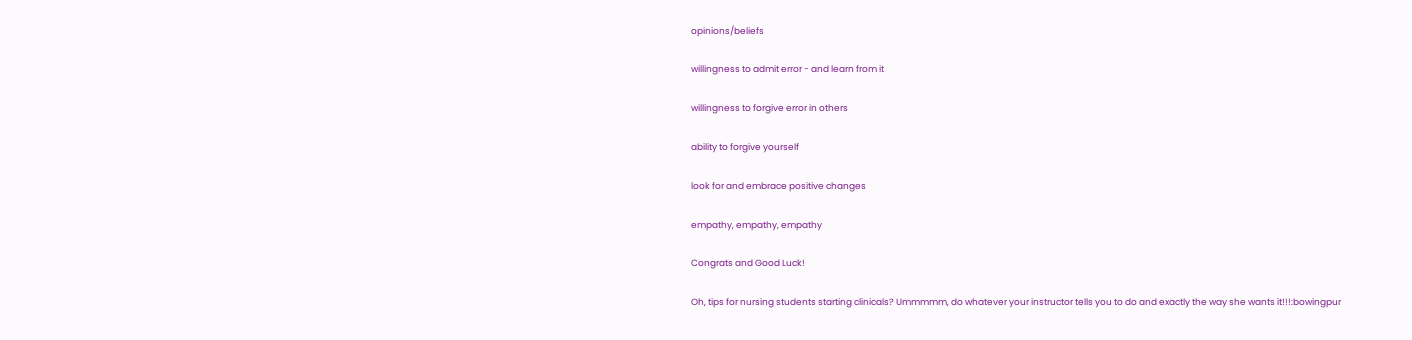opinions/beliefs

willingness to admit error - and learn from it

willingness to forgive error in others

ability to forgive yourself

look for and embrace positive changes

empathy, empathy, empathy

Congrats and Good Luck!

Oh, tips for nursing students starting clinicals? Ummmmm, do whatever your instructor tells you to do and exactly the way she wants it!!!:bowingpur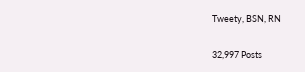Tweety, BSN, RN

32,997 Posts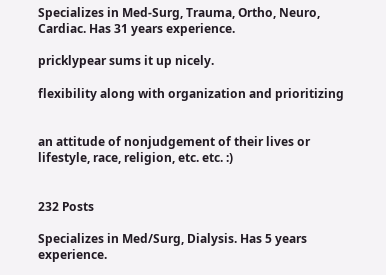Specializes in Med-Surg, Trauma, Ortho, Neuro, Cardiac. Has 31 years experience.

pricklypear sums it up nicely.

flexibility along with organization and prioritizing


an attitude of nonjudgement of their lives or lifestyle, race, religion, etc. etc. :)


232 Posts

Specializes in Med/Surg, Dialysis. Has 5 years experience.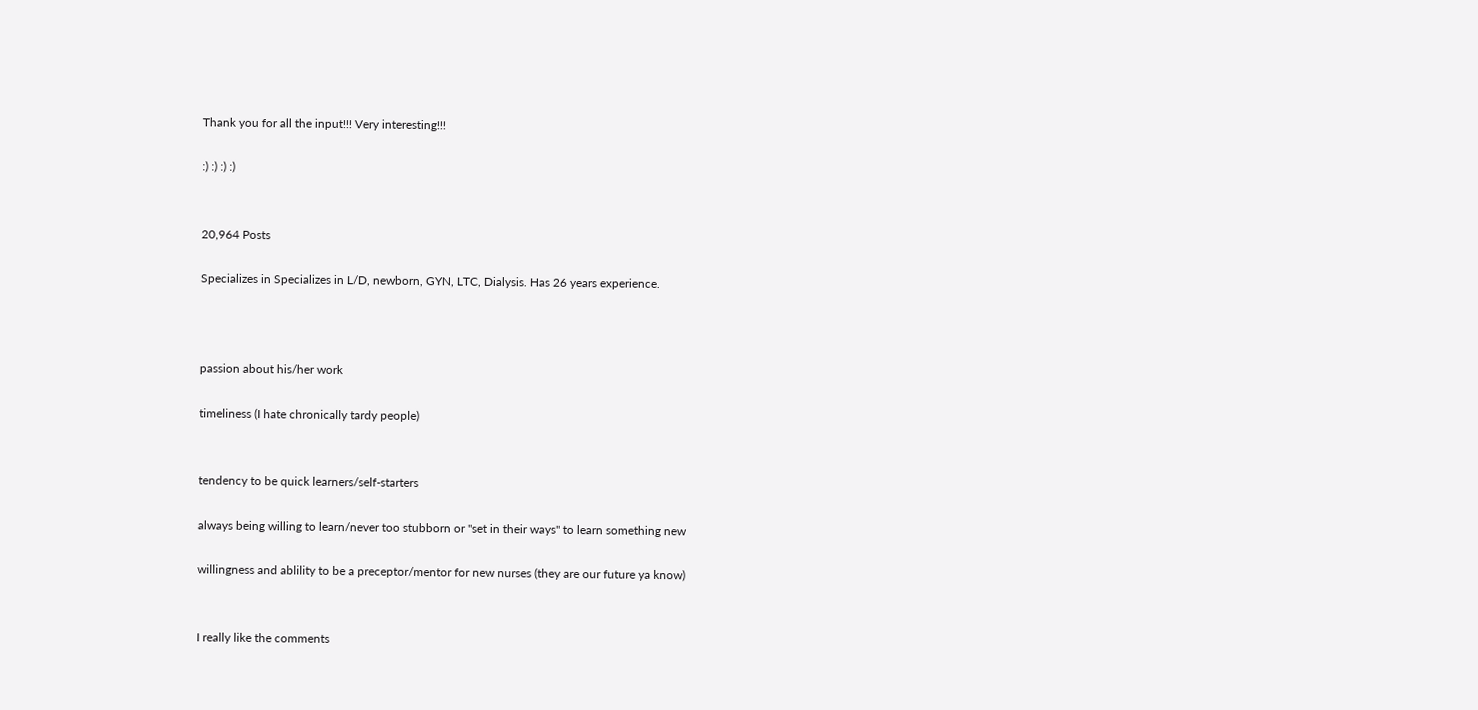Thank you for all the input!!! Very interesting!!!

:) :) :) :)


20,964 Posts

Specializes in Specializes in L/D, newborn, GYN, LTC, Dialysis. Has 26 years experience.



passion about his/her work

timeliness (I hate chronically tardy people)


tendency to be quick learners/self-starters

always being willing to learn/never too stubborn or "set in their ways" to learn something new

willingness and ablility to be a preceptor/mentor for new nurses (they are our future ya know)


I really like the comments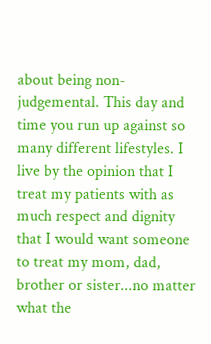about being non-judgemental. This day and time you run up against so many different lifestyles. I live by the opinion that I treat my patients with as much respect and dignity that I would want someone to treat my mom, dad, brother or sister...no matter what the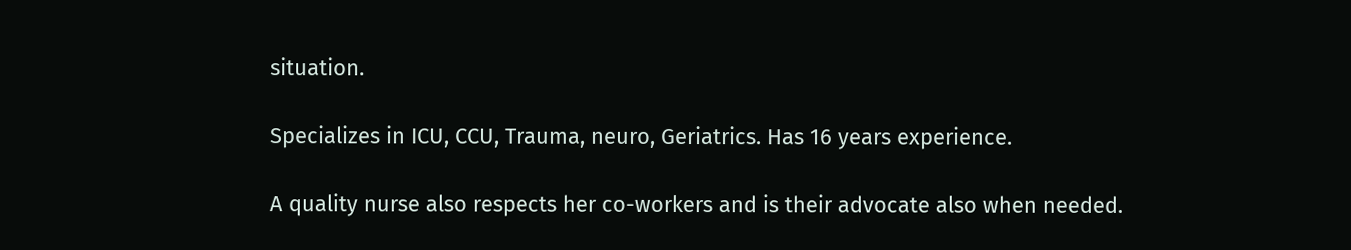situation.

Specializes in ICU, CCU, Trauma, neuro, Geriatrics. Has 16 years experience.

A quality nurse also respects her co-workers and is their advocate also when needed.